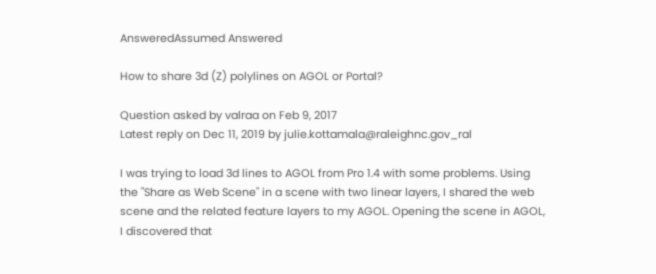AnsweredAssumed Answered

How to share 3d (Z) polylines on AGOL or Portal?

Question asked by valraa on Feb 9, 2017
Latest reply on Dec 11, 2019 by julie.kottamala@raleighnc.gov_ral

I was trying to load 3d lines to AGOL from Pro 1.4 with some problems. Using the "Share as Web Scene" in a scene with two linear layers, I shared the web scene and the related feature layers to my AGOL. Opening the scene in AGOL, I discovered that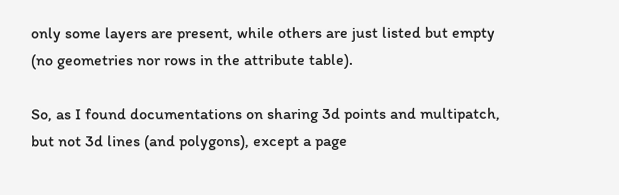only some layers are present, while others are just listed but empty (no geometries nor rows in the attribute table).

So, as I found documentations on sharing 3d points and multipatch, but not 3d lines (and polygons), except a page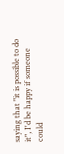saying that "it is possible to do it", I'd be happy if someone could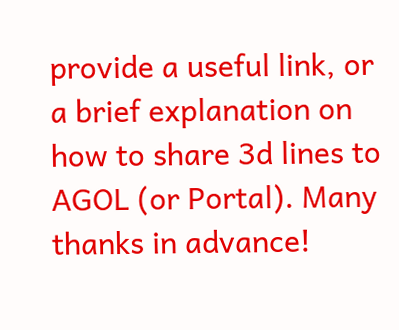provide a useful link, or a brief explanation on how to share 3d lines to AGOL (or Portal). Many thanks in advance!